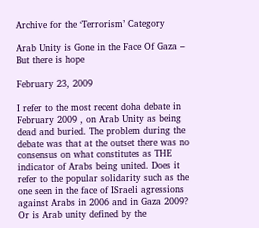Archive for the ‘Terrorism’ Category

Arab Unity is Gone in the Face Of Gaza – But there is hope

February 23, 2009

I refer to the most recent doha debate in February 2009 , on Arab Unity as being dead and buried. The problem during the debate was that at the outset there was no consensus on what constitutes as THE indicator of Arabs being united. Does it refer to the popular solidarity such as the one seen in the face of ISraeli agressions against Arabs in 2006 and in Gaza 2009? Or is Arab unity defined by the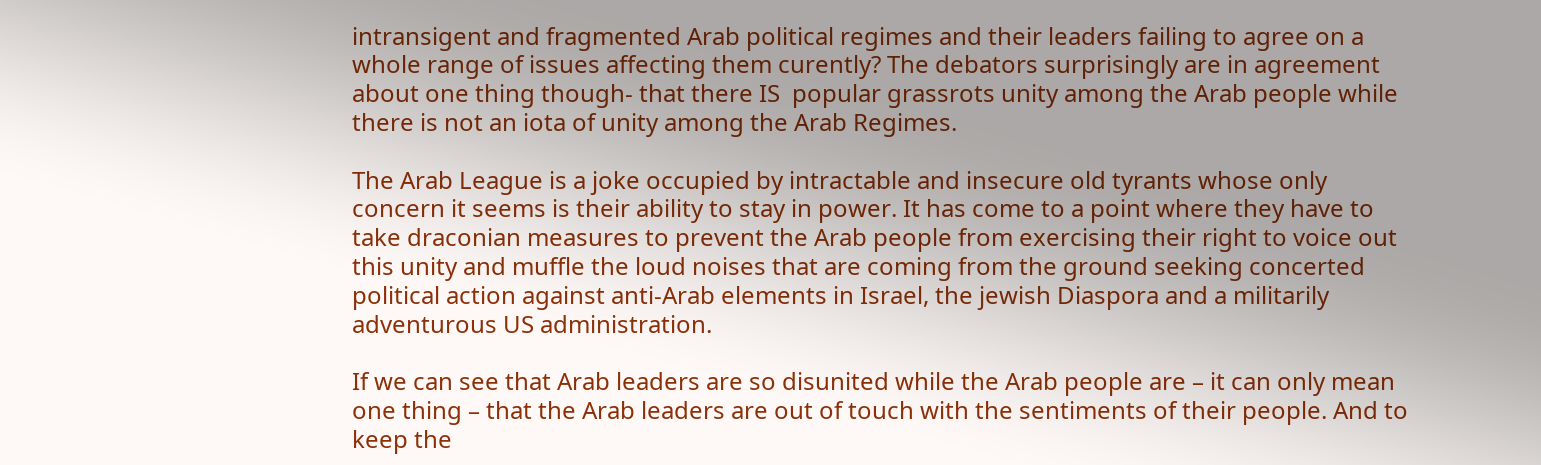intransigent and fragmented Arab political regimes and their leaders failing to agree on a whole range of issues affecting them curently? The debators surprisingly are in agreement about one thing though- that there IS  popular grassrots unity among the Arab people while there is not an iota of unity among the Arab Regimes.

The Arab League is a joke occupied by intractable and insecure old tyrants whose only concern it seems is their ability to stay in power. It has come to a point where they have to take draconian measures to prevent the Arab people from exercising their right to voice out this unity and muffle the loud noises that are coming from the ground seeking concerted political action against anti-Arab elements in Israel, the jewish Diaspora and a militarily adventurous US administration.

If we can see that Arab leaders are so disunited while the Arab people are – it can only mean one thing – that the Arab leaders are out of touch with the sentiments of their people. And to keep the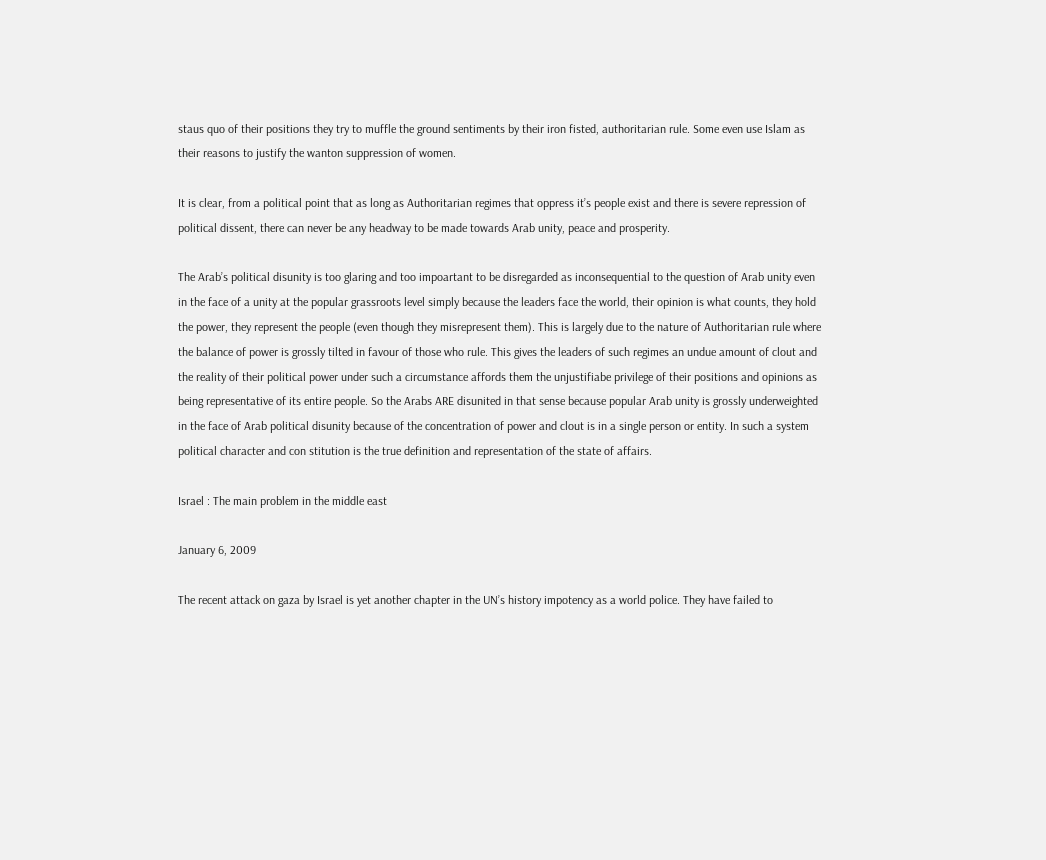staus quo of their positions they try to muffle the ground sentiments by their iron fisted, authoritarian rule. Some even use Islam as their reasons to justify the wanton suppression of women.

It is clear, from a political point that as long as Authoritarian regimes that oppress it’s people exist and there is severe repression of political dissent, there can never be any headway to be made towards Arab unity, peace and prosperity.

The Arab’s political disunity is too glaring and too impoartant to be disregarded as inconsequential to the question of Arab unity even in the face of a unity at the popular grassroots level simply because the leaders face the world, their opinion is what counts, they hold the power, they represent the people (even though they misrepresent them). This is largely due to the nature of Authoritarian rule where the balance of power is grossly tilted in favour of those who rule. This gives the leaders of such regimes an undue amount of clout and the reality of their political power under such a circumstance affords them the unjustifiabe privilege of their positions and opinions as being representative of its entire people. So the Arabs ARE disunited in that sense because popular Arab unity is grossly underweighted in the face of Arab political disunity because of the concentration of power and clout is in a single person or entity. In such a system political character and con stitution is the true definition and representation of the state of affairs.

Israel : The main problem in the middle east

January 6, 2009

The recent attack on gaza by Israel is yet another chapter in the UN’s history impotency as a world police. They have failed to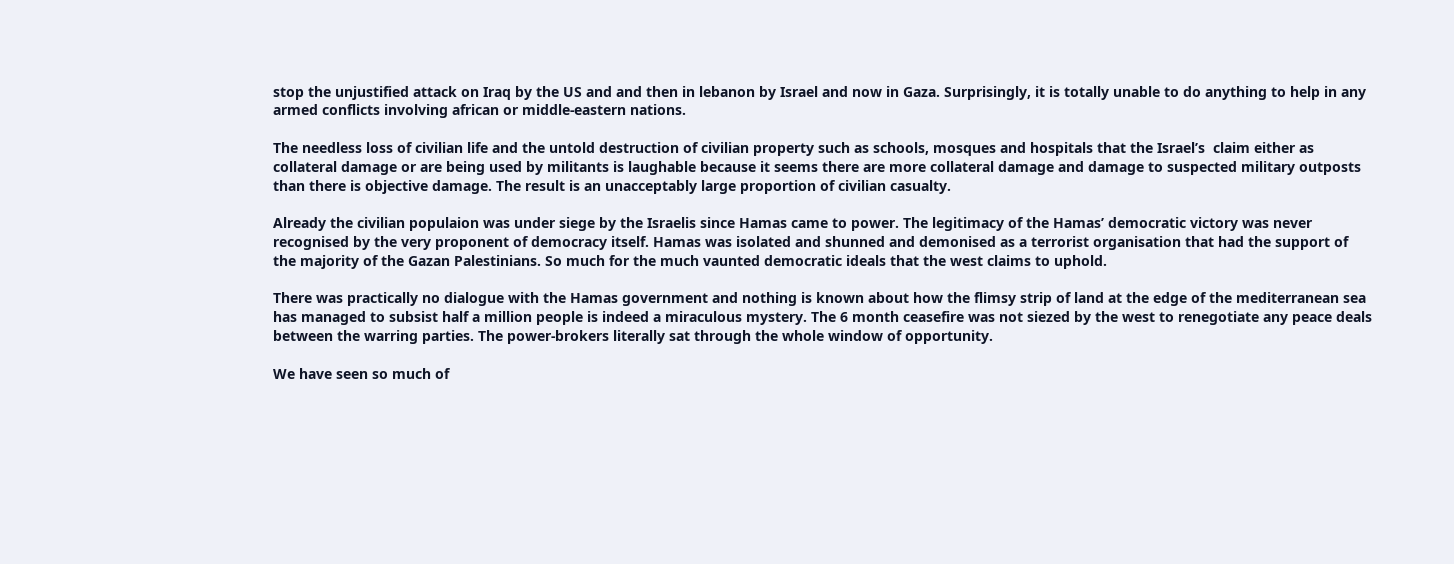stop the unjustified attack on Iraq by the US and and then in lebanon by Israel and now in Gaza. Surprisingly, it is totally unable to do anything to help in any armed conflicts involving african or middle-eastern nations.

The needless loss of civilian life and the untold destruction of civilian property such as schools, mosques and hospitals that the Israel’s  claim either as collateral damage or are being used by militants is laughable because it seems there are more collateral damage and damage to suspected military outposts than there is objective damage. The result is an unacceptably large proportion of civilian casualty.

Already the civilian populaion was under siege by the Israelis since Hamas came to power. The legitimacy of the Hamas’ democratic victory was never recognised by the very proponent of democracy itself. Hamas was isolated and shunned and demonised as a terrorist organisation that had the support of the majority of the Gazan Palestinians. So much for the much vaunted democratic ideals that the west claims to uphold.

There was practically no dialogue with the Hamas government and nothing is known about how the flimsy strip of land at the edge of the mediterranean sea has managed to subsist half a million people is indeed a miraculous mystery. The 6 month ceasefire was not siezed by the west to renegotiate any peace deals between the warring parties. The power-brokers literally sat through the whole window of opportunity.

We have seen so much of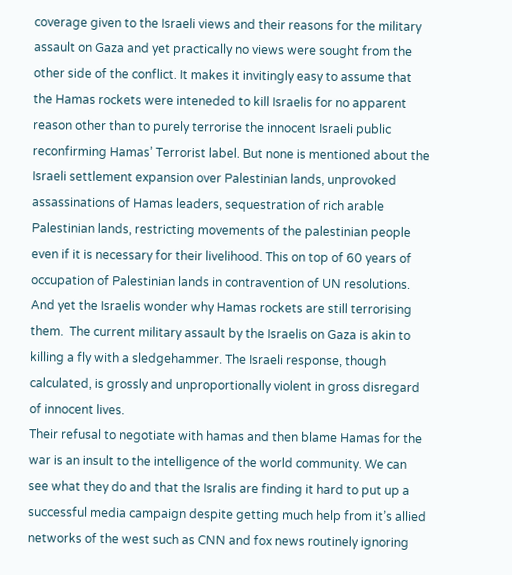coverage given to the Israeli views and their reasons for the military assault on Gaza and yet practically no views were sought from the other side of the conflict. It makes it invitingly easy to assume that the Hamas rockets were inteneded to kill Israelis for no apparent reason other than to purely terrorise the innocent Israeli public reconfirming Hamas’ Terrorist label. But none is mentioned about the Israeli settlement expansion over Palestinian lands, unprovoked assassinations of Hamas leaders, sequestration of rich arable Palestinian lands, restricting movements of the palestinian people even if it is necessary for their livelihood. This on top of 60 years of occupation of Palestinian lands in contravention of UN resolutions. And yet the Israelis wonder why Hamas rockets are still terrorising them.  The current military assault by the Israelis on Gaza is akin to killing a fly with a sledgehammer. The Israeli response, though calculated, is grossly and unproportionally violent in gross disregard of innocent lives.
Their refusal to negotiate with hamas and then blame Hamas for the war is an insult to the intelligence of the world community. We can see what they do and that the Isralis are finding it hard to put up a successful media campaign despite getting much help from it’s allied networks of the west such as CNN and fox news routinely ignoring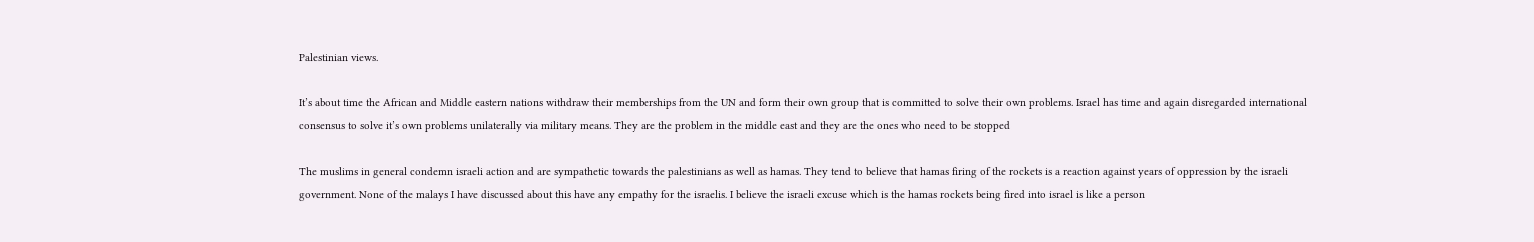Palestinian views.

It’s about time the African and Middle eastern nations withdraw their memberships from the UN and form their own group that is committed to solve their own problems. Israel has time and again disregarded international consensus to solve it’s own problems unilaterally via military means. They are the problem in the middle east and they are the ones who need to be stopped

The muslims in general condemn israeli action and are sympathetic towards the palestinians as well as hamas. They tend to believe that hamas firing of the rockets is a reaction against years of oppression by the israeli government. None of the malays I have discussed about this have any empathy for the israelis. I believe the israeli excuse which is the hamas rockets being fired into israel is like a person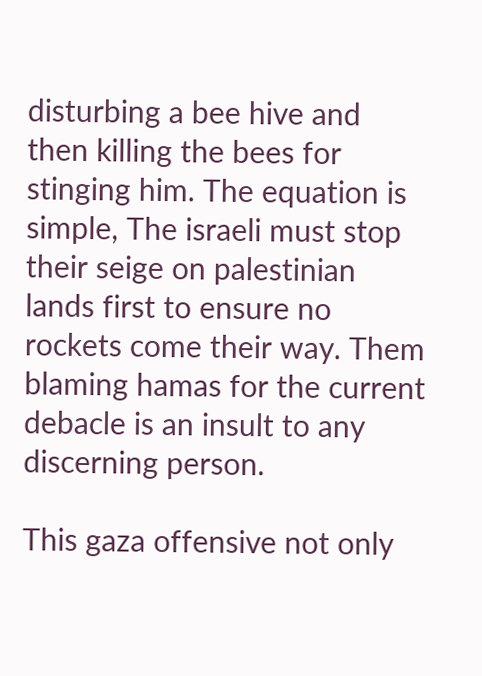disturbing a bee hive and then killing the bees for stinging him. The equation is simple, The israeli must stop their seige on palestinian lands first to ensure no rockets come their way. Them blaming hamas for the current debacle is an insult to any discerning person.

This gaza offensive not only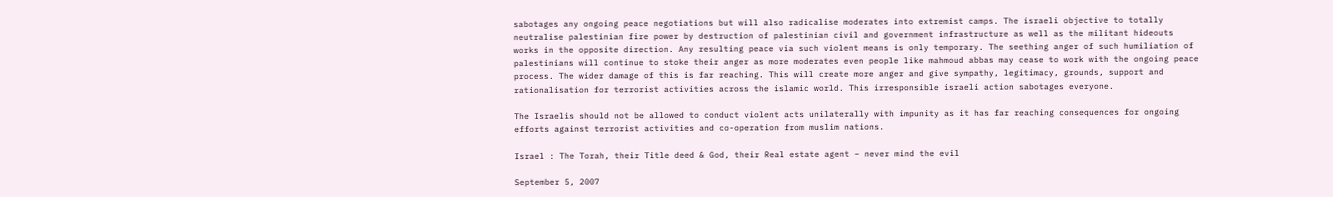sabotages any ongoing peace negotiations but will also radicalise moderates into extremist camps. The israeli objective to totally neutralise palestinian fire power by destruction of palestinian civil and government infrastructure as well as the militant hideouts works in the opposite direction. Any resulting peace via such violent means is only temporary. The seething anger of such humiliation of palestinians will continue to stoke their anger as more moderates even people like mahmoud abbas may cease to work with the ongoing peace process. The wider damage of this is far reaching. This will create more anger and give sympathy, legitimacy, grounds, support and rationalisation for terrorist activities across the islamic world. This irresponsible israeli action sabotages everyone.

The Israelis should not be allowed to conduct violent acts unilaterally with impunity as it has far reaching consequences for ongoing efforts against terrorist activities and co-operation from muslim nations.

Israel : The Torah, their Title deed & God, their Real estate agent – never mind the evil

September 5, 2007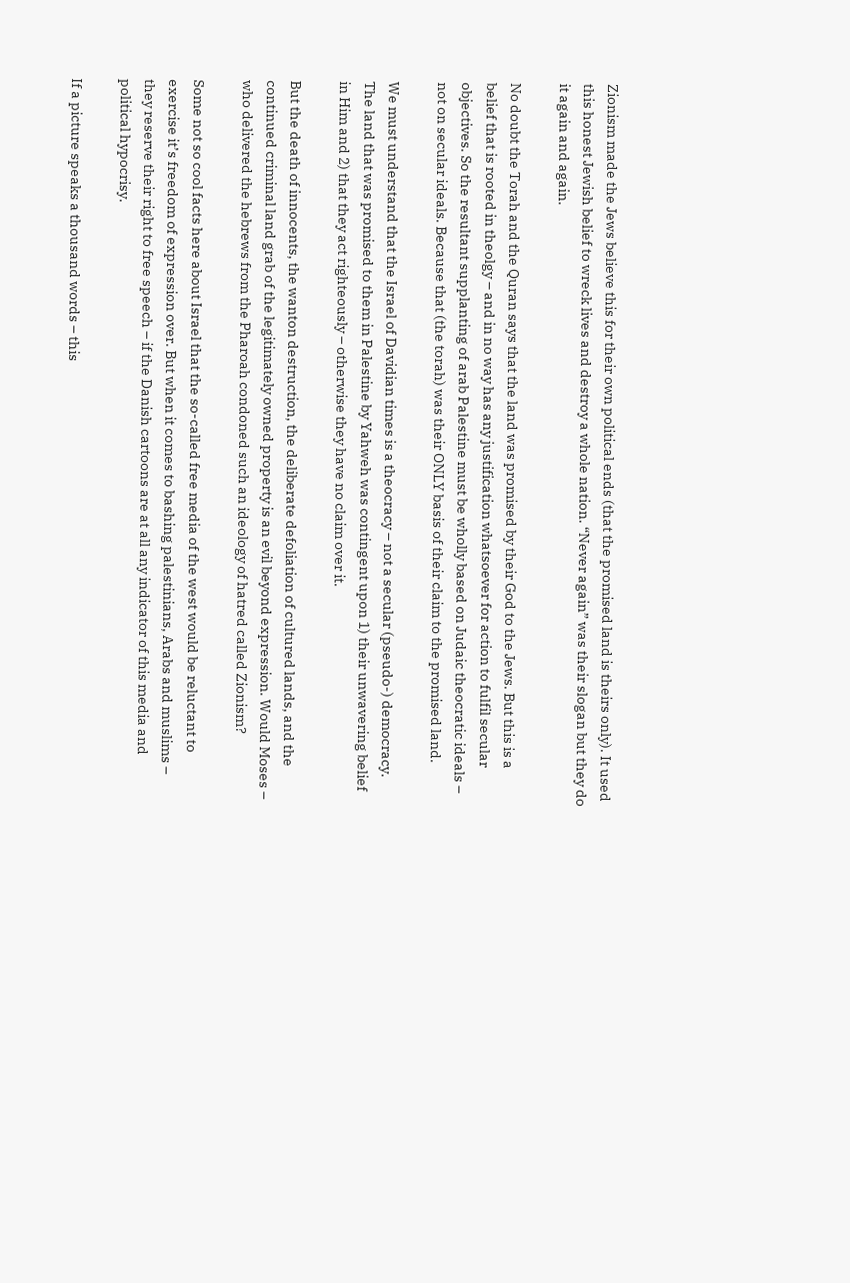Zionism made the Jews believe this for their own political ends (that the promised land is theirs only). It used this honest Jewish belief to wreck lives and destroy a whole nation. “Never again” was their slogan but they do it again and again.

No doubt the Torah and the Quran says that the land was promised by their God to the Jews. But this is a belief that is rooted in theolgy – and in no way has any justification whatsoever for action to fulfil secular objectives. So the resultant supplanting of arab Palestine must be wholly based on Judaic theocratic ideals – not on secular ideals. Because that (the torah) was their ONLY basis of their claim to the promised land.

We must understand that the Israel of Davidian times is a theocracy – not a secular (pseudo-) democracy. The land that was promised to them in Palestine by Yahweh was contingent upon 1) their unwavering belief in Him and 2) that they act righteously – otherwise they have no claim over it.

But the death of innocents, the wanton destruction, the deliberate defoliation of cultured lands, and the continued criminal land grab of the legitimately owned property is an evil beyond expression. Would Moses – who delivered the hebrews from the Pharoah condoned such an ideology of hatred called Zionism?

Some not so cool facts here about Israel that the so-called free media of the west would be reluctant to exercise it’s freedom of expression over. But when it comes to bashing palestinians, Arabs and muslims – they reserve their right to free speech – if the Danish cartoons are at all any indicator of this media and political hypocrisy.

If a picture speaks a thousand words – this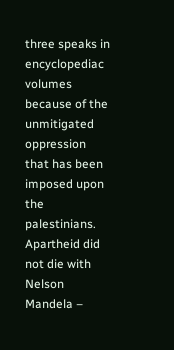three speaks in encyclopediac volumes because of the unmitigated oppression that has been imposed upon the palestinians. Apartheid did not die with Nelson Mandela –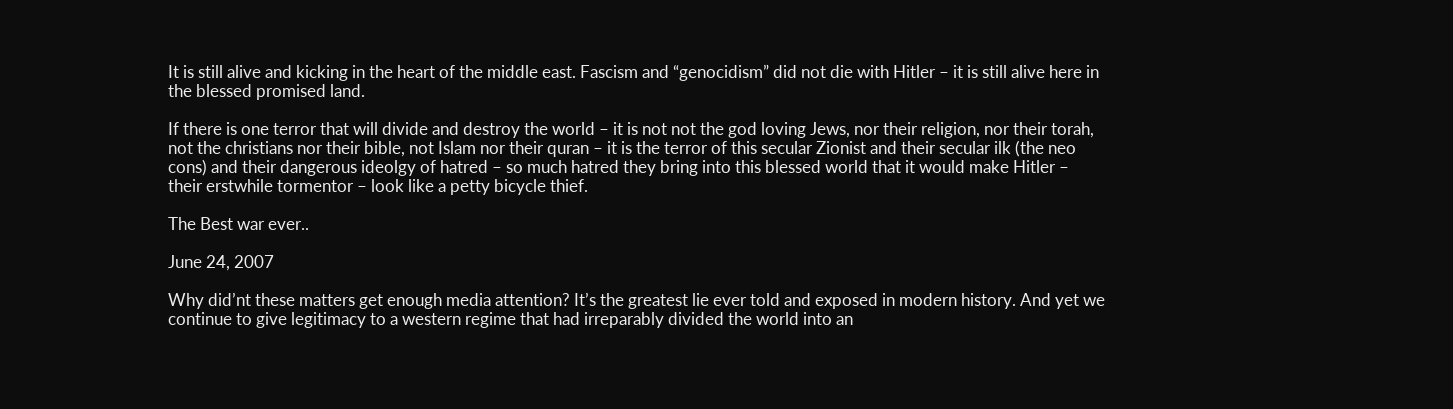It is still alive and kicking in the heart of the middle east. Fascism and “genocidism” did not die with Hitler – it is still alive here in the blessed promised land.

If there is one terror that will divide and destroy the world – it is not not the god loving Jews, nor their religion, nor their torah, not the christians nor their bible, not Islam nor their quran – it is the terror of this secular Zionist and their secular ilk (the neo cons) and their dangerous ideolgy of hatred – so much hatred they bring into this blessed world that it would make Hitler – their erstwhile tormentor – look like a petty bicycle thief.

The Best war ever..

June 24, 2007

Why did’nt these matters get enough media attention? It’s the greatest lie ever told and exposed in modern history. And yet we continue to give legitimacy to a western regime that had irreparably divided the world into an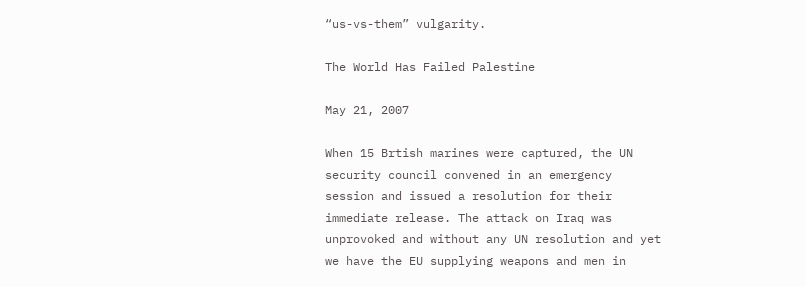“us-vs-them” vulgarity.

The World Has Failed Palestine

May 21, 2007

When 15 Brtish marines were captured, the UN security council convened in an emergency session and issued a resolution for their immediate release. The attack on Iraq was unprovoked and without any UN resolution and yet we have the EU supplying weapons and men in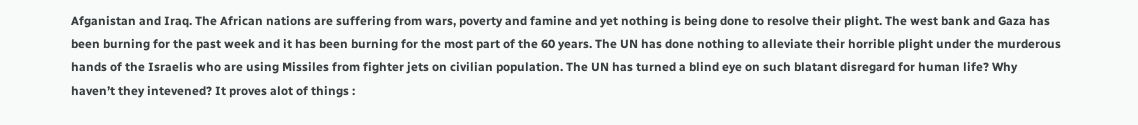Afganistan and Iraq. The African nations are suffering from wars, poverty and famine and yet nothing is being done to resolve their plight. The west bank and Gaza has been burning for the past week and it has been burning for the most part of the 60 years. The UN has done nothing to alleviate their horrible plight under the murderous hands of the Israelis who are using Missiles from fighter jets on civilian population. The UN has turned a blind eye on such blatant disregard for human life? Why haven’t they intevened? It proves alot of things :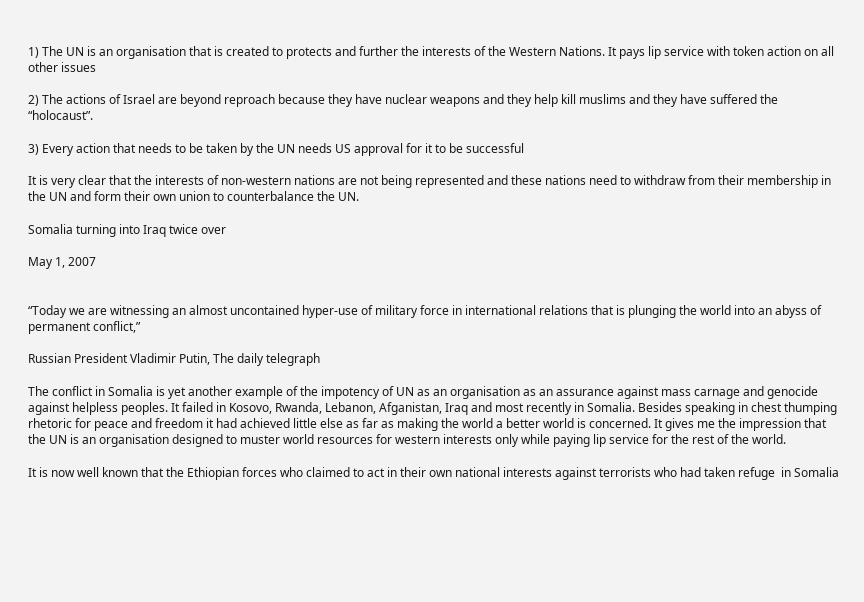1) The UN is an organisation that is created to protects and further the interests of the Western Nations. It pays lip service with token action on all other issues

2) The actions of Israel are beyond reproach because they have nuclear weapons and they help kill muslims and they have suffered the “holocaust”.

3) Every action that needs to be taken by the UN needs US approval for it to be successful

It is very clear that the interests of non-western nations are not being represented and these nations need to withdraw from their membership in the UN and form their own union to counterbalance the UN.

Somalia turning into Iraq twice over

May 1, 2007


“Today we are witnessing an almost uncontained hyper-use of military force in international relations that is plunging the world into an abyss of permanent conflict,”

Russian President Vladimir Putin, The daily telegraph

The conflict in Somalia is yet another example of the impotency of UN as an organisation as an assurance against mass carnage and genocide against helpless peoples. It failed in Kosovo, Rwanda, Lebanon, Afganistan, Iraq and most recently in Somalia. Besides speaking in chest thumping rhetoric for peace and freedom it had achieved little else as far as making the world a better world is concerned. It gives me the impression that the UN is an organisation designed to muster world resources for western interests only while paying lip service for the rest of the world.

It is now well known that the Ethiopian forces who claimed to act in their own national interests against terrorists who had taken refuge  in Somalia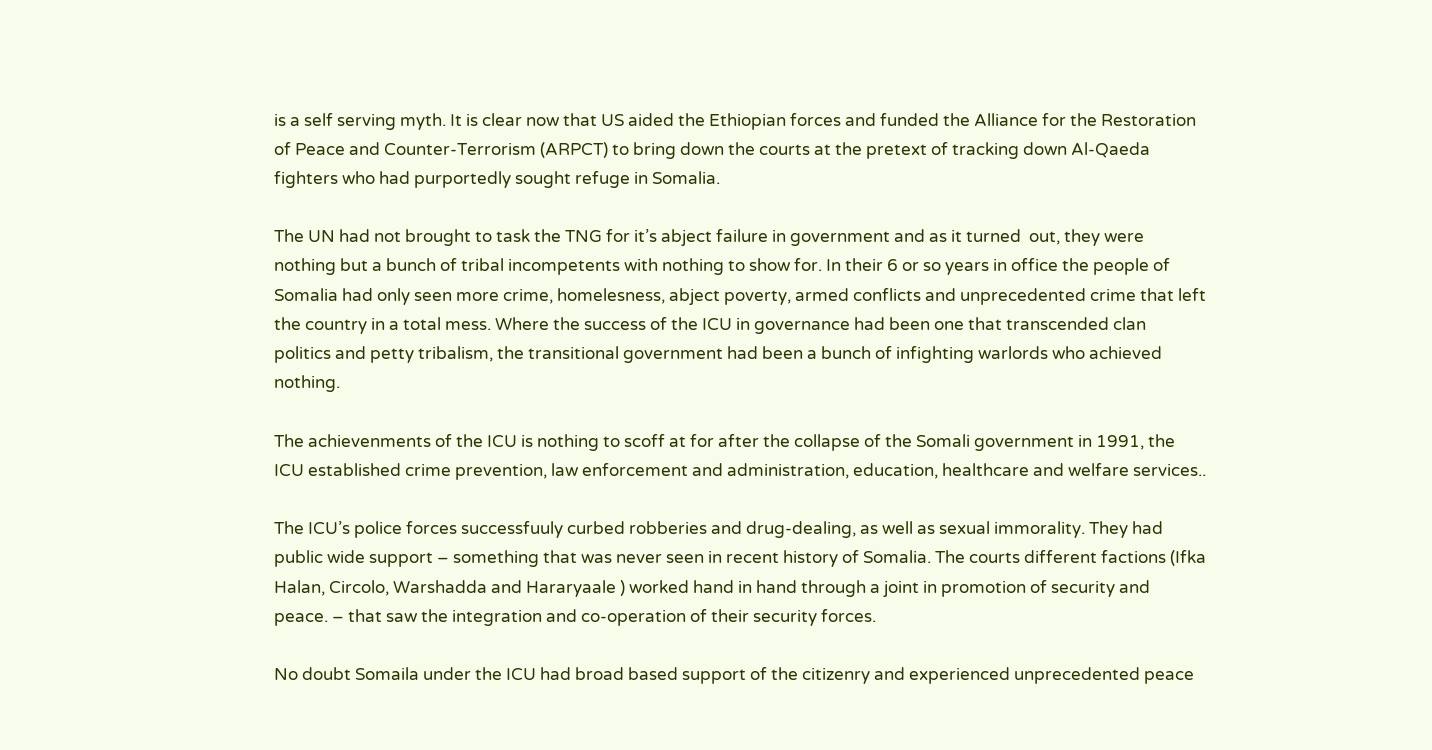is a self serving myth. It is clear now that US aided the Ethiopian forces and funded the Alliance for the Restoration of Peace and Counter-Terrorism (ARPCT) to bring down the courts at the pretext of tracking down Al-Qaeda fighters who had purportedly sought refuge in Somalia.

The UN had not brought to task the TNG for it’s abject failure in government and as it turned  out, they were nothing but a bunch of tribal incompetents with nothing to show for. In their 6 or so years in office the people of Somalia had only seen more crime, homelesness, abject poverty, armed conflicts and unprecedented crime that left the country in a total mess. Where the success of the ICU in governance had been one that transcended clan politics and petty tribalism, the transitional government had been a bunch of infighting warlords who achieved nothing.

The achievenments of the ICU is nothing to scoff at for after the collapse of the Somali government in 1991, the ICU established crime prevention, law enforcement and administration, education, healthcare and welfare services..

The ICU’s police forces successfuuly curbed robberies and drug-dealing, as well as sexual immorality. They had public wide support – something that was never seen in recent history of Somalia. The courts different factions (Ifka Halan, Circolo, Warshadda and Hararyaale ) worked hand in hand through a joint in promotion of security and peace. – that saw the integration and co-operation of their security forces.

No doubt Somaila under the ICU had broad based support of the citizenry and experienced unprecedented peace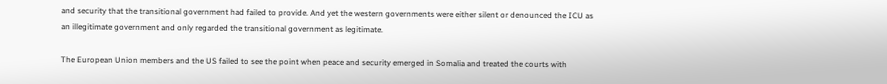and security that the transitional government had failed to provide. And yet the western governments were either silent or denounced the ICU as an illegitimate government and only regarded the transitional government as legitimate.

The European Union members and the US failed to see the point when peace and security emerged in Somalia and treated the courts with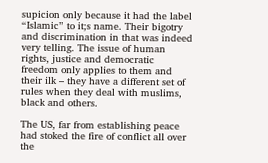supicion only because it had the label “Islamic” to it;s name. Their bigotry and discrimination in that was indeed very telling. The issue of human rights, justice and democratic freedom only applies to them and their ilk – they have a different set of rules when they deal with muslims, black and others.

The US, far from establishing peace had stoked the fire of conflict all over the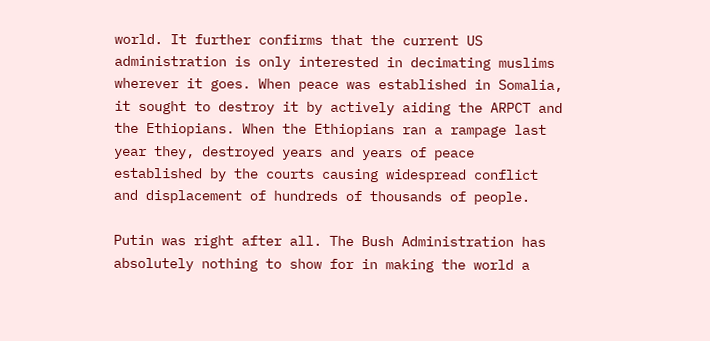world. It further confirms that the current US administration is only interested in decimating muslims wherever it goes. When peace was established in Somalia, it sought to destroy it by actively aiding the ARPCT and the Ethiopians. When the Ethiopians ran a rampage last year they, destroyed years and years of peace established by the courts causing widespread conflict and displacement of hundreds of thousands of people.

Putin was right after all. The Bush Administration has absolutely nothing to show for in making the world a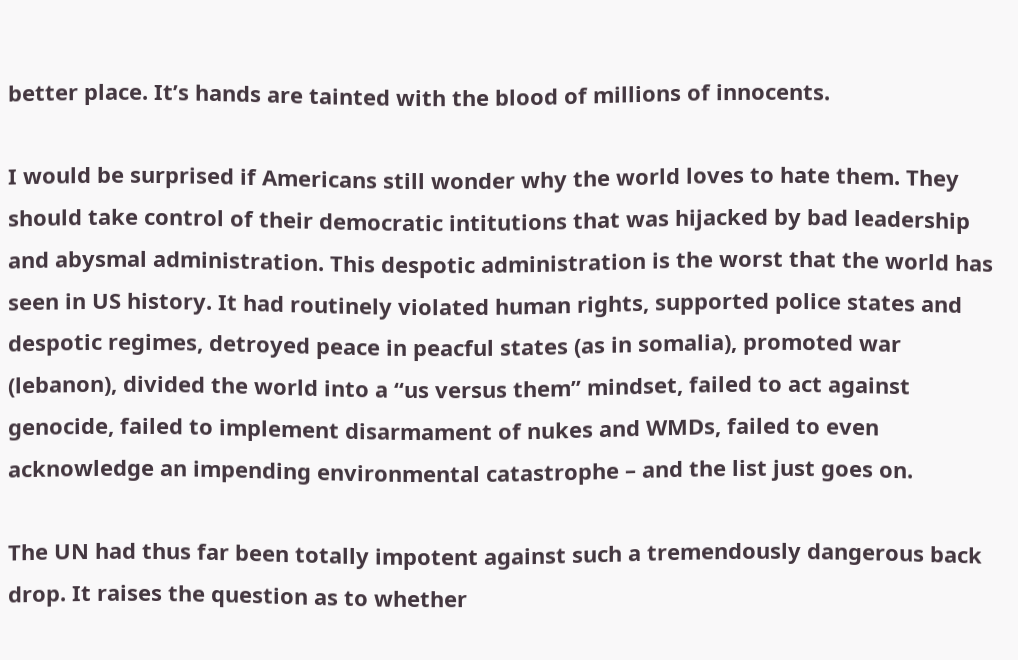better place. It’s hands are tainted with the blood of millions of innocents.

I would be surprised if Americans still wonder why the world loves to hate them. They should take control of their democratic intitutions that was hijacked by bad leadership and abysmal administration. This despotic administration is the worst that the world has seen in US history. It had routinely violated human rights, supported police states and despotic regimes, detroyed peace in peacful states (as in somalia), promoted war (lebanon), divided the world into a “us versus them” mindset, failed to act against genocide, failed to implement disarmament of nukes and WMDs, failed to even acknowledge an impending environmental catastrophe – and the list just goes on.

The UN had thus far been totally impotent against such a tremendously dangerous back drop. It raises the question as to whether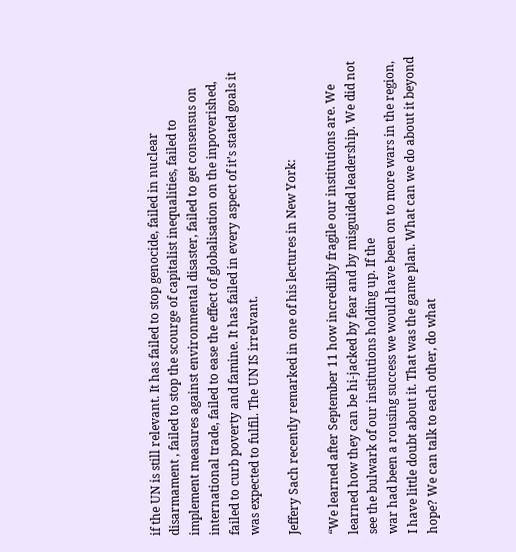if the UN is still relevant. It has failed to stop genocide, failed in nuclear disarmament , failed to stop the scourge of capitalist inequalities, failed to implement measures against environmental disaster, failed to get consensus on international trade, failed to ease the effect of globalisation on the inpoverished, failed to curb poverty and famine. It has failed in every aspect of it’s stated goals it was expected to fulfil. The UN IS irrelvant.

Jeffery Sach recently remarked in one of his lectures in New York:

“We learned after September 11 how incredibly fragile our institutions are. We learned how they can be hi-jacked by fear and by misguided leadership. We did not see the bulwark of our institutions holding up. If the
war had been a rousing success we would have been on to more wars in the region, I have little doubt about it. That was the game plan. What can we do about it beyond hope? We can talk to each other, do what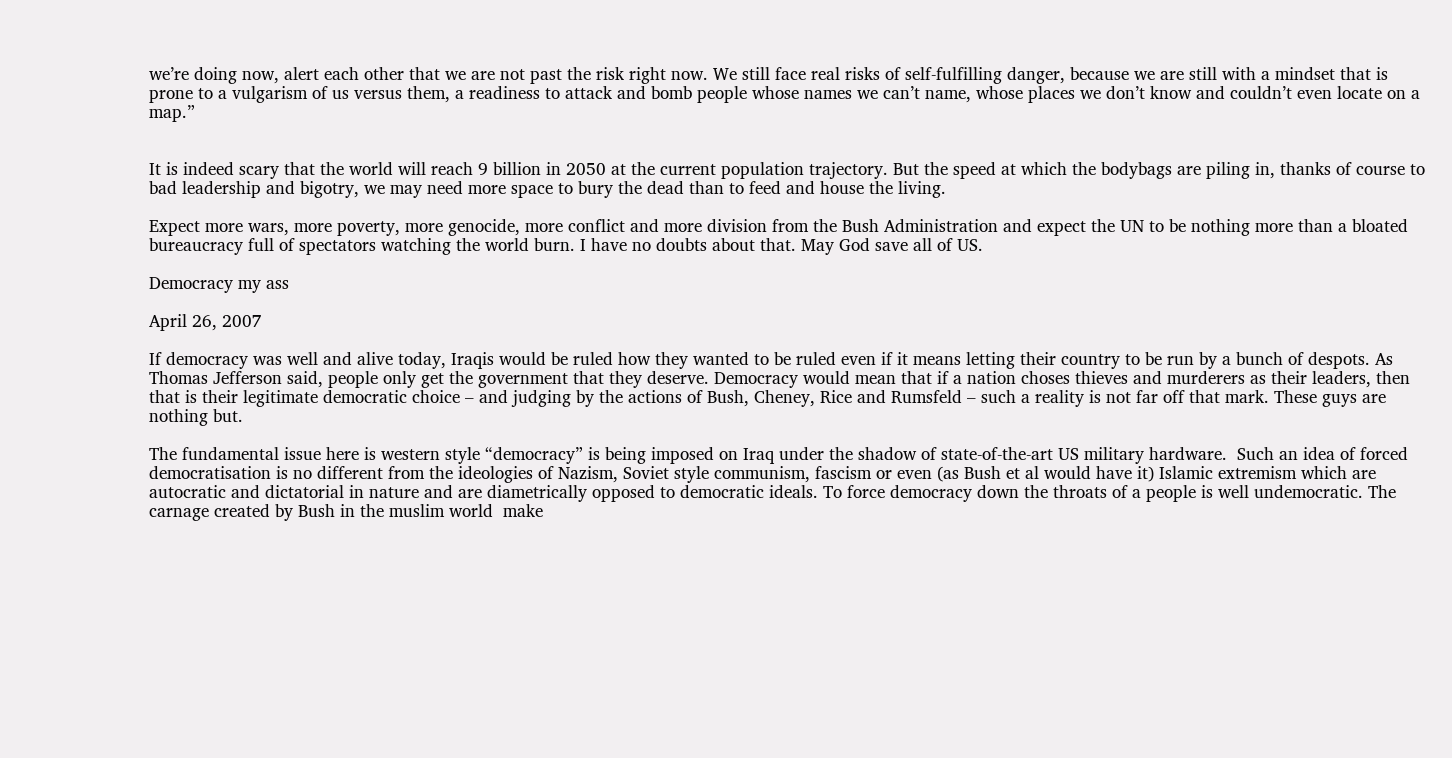we’re doing now, alert each other that we are not past the risk right now. We still face real risks of self-fulfilling danger, because we are still with a mindset that is prone to a vulgarism of us versus them, a readiness to attack and bomb people whose names we can’t name, whose places we don’t know and couldn’t even locate on a map.”


It is indeed scary that the world will reach 9 billion in 2050 at the current population trajectory. But the speed at which the bodybags are piling in, thanks of course to bad leadership and bigotry, we may need more space to bury the dead than to feed and house the living.

Expect more wars, more poverty, more genocide, more conflict and more division from the Bush Administration and expect the UN to be nothing more than a bloated bureaucracy full of spectators watching the world burn. I have no doubts about that. May God save all of US.

Democracy my ass

April 26, 2007

If democracy was well and alive today, Iraqis would be ruled how they wanted to be ruled even if it means letting their country to be run by a bunch of despots. As Thomas Jefferson said, people only get the government that they deserve. Democracy would mean that if a nation choses thieves and murderers as their leaders, then that is their legitimate democratic choice – and judging by the actions of Bush, Cheney, Rice and Rumsfeld – such a reality is not far off that mark. These guys are nothing but.

The fundamental issue here is western style “democracy” is being imposed on Iraq under the shadow of state-of-the-art US military hardware.  Such an idea of forced democratisation is no different from the ideologies of Nazism, Soviet style communism, fascism or even (as Bush et al would have it) Islamic extremism which are autocratic and dictatorial in nature and are diametrically opposed to democratic ideals. To force democracy down the throats of a people is well undemocratic. The carnage created by Bush in the muslim world  make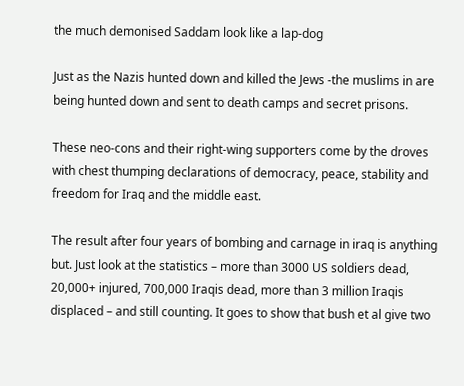the much demonised Saddam look like a lap-dog

Just as the Nazis hunted down and killed the Jews -the muslims in are being hunted down and sent to death camps and secret prisons.

These neo-cons and their right-wing supporters come by the droves with chest thumping declarations of democracy, peace, stability and freedom for Iraq and the middle east.

The result after four years of bombing and carnage in iraq is anything but. Just look at the statistics – more than 3000 US soldiers dead, 20,000+ injured, 700,000 Iraqis dead, more than 3 million Iraqis displaced – and still counting. It goes to show that bush et al give two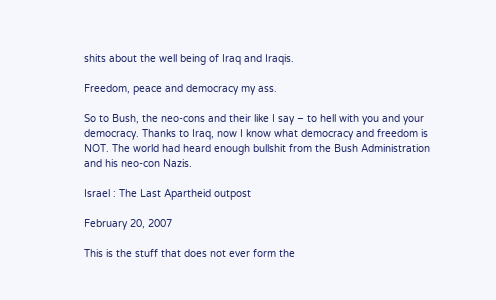shits about the well being of Iraq and Iraqis.

Freedom, peace and democracy my ass.

So to Bush, the neo-cons and their like I say – to hell with you and your democracy. Thanks to Iraq, now I know what democracy and freedom is NOT. The world had heard enough bullshit from the Bush Administration and his neo-con Nazis.

Israel : The Last Apartheid outpost

February 20, 2007

This is the stuff that does not ever form the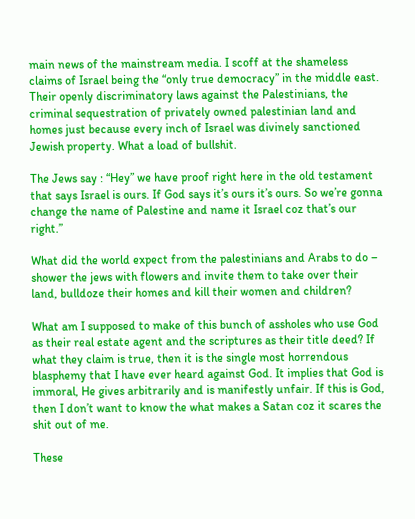main news of the mainstream media. I scoff at the shameless claims of Israel being the “only true democracy” in the middle east. Their openly discriminatory laws against the Palestinians, the criminal sequestration of privately owned palestinian land and homes just because every inch of Israel was divinely sanctioned Jewish property. What a load of bullshit.

The Jews say : “Hey” we have proof right here in the old testament that says Israel is ours. If God says it’s ours it’s ours. So we’re gonna change the name of Palestine and name it Israel coz that’s our right.”

What did the world expect from the palestinians and Arabs to do – shower the jews with flowers and invite them to take over their land, bulldoze their homes and kill their women and children?

What am I supposed to make of this bunch of assholes who use God as their real estate agent and the scriptures as their title deed? If what they claim is true, then it is the single most horrendous blasphemy that I have ever heard against God. It implies that God is immoral, He gives arbitrarily and is manifestly unfair. If this is God, then I don’t want to know the what makes a Satan coz it scares the shit out of me.

These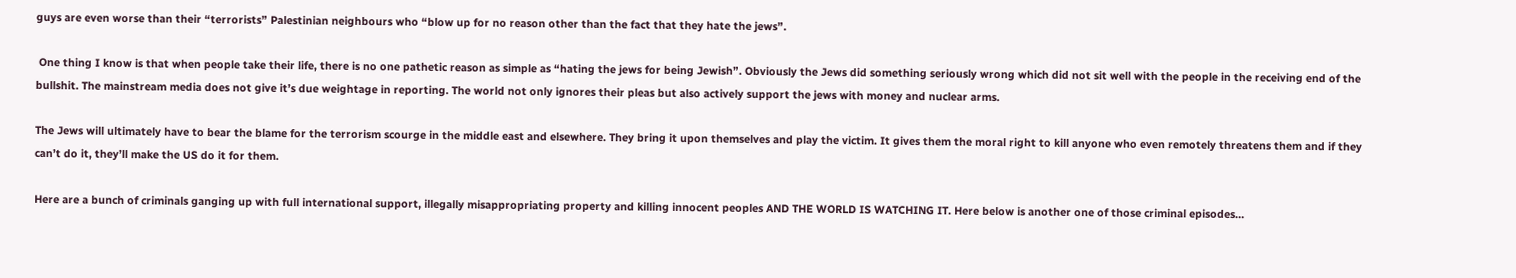guys are even worse than their “terrorists” Palestinian neighbours who “blow up for no reason other than the fact that they hate the jews”.

 One thing I know is that when people take their life, there is no one pathetic reason as simple as “hating the jews for being Jewish”. Obviously the Jews did something seriously wrong which did not sit well with the people in the receiving end of the bullshit. The mainstream media does not give it’s due weightage in reporting. The world not only ignores their pleas but also actively support the jews with money and nuclear arms.

The Jews will ultimately have to bear the blame for the terrorism scourge in the middle east and elsewhere. They bring it upon themselves and play the victim. It gives them the moral right to kill anyone who even remotely threatens them and if they can’t do it, they’ll make the US do it for them.

Here are a bunch of criminals ganging up with full international support, illegally misappropriating property and killing innocent peoples AND THE WORLD IS WATCHING IT. Here below is another one of those criminal episodes…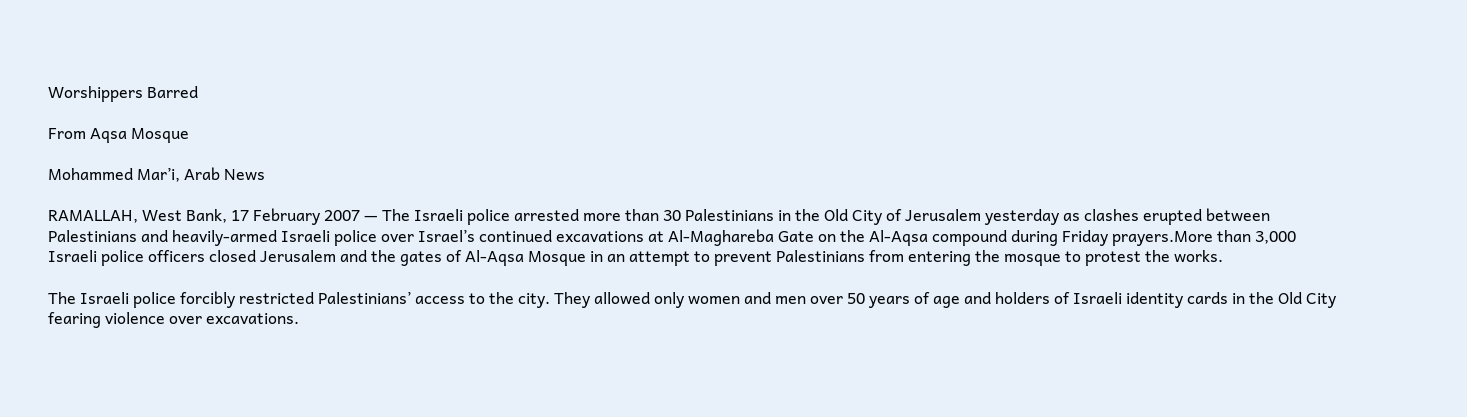Worshippers Barred

From Aqsa Mosque

Mohammed Mar’i, Arab News

RAMALLAH, West Bank, 17 February 2007 — The Israeli police arrested more than 30 Palestinians in the Old City of Jerusalem yesterday as clashes erupted between Palestinians and heavily-armed Israeli police over Israel’s continued excavations at Al-Maghareba Gate on the Al-Aqsa compound during Friday prayers.More than 3,000 Israeli police officers closed Jerusalem and the gates of Al-Aqsa Mosque in an attempt to prevent Palestinians from entering the mosque to protest the works.

The Israeli police forcibly restricted Palestinians’ access to the city. They allowed only women and men over 50 years of age and holders of Israeli identity cards in the Old City fearing violence over excavations.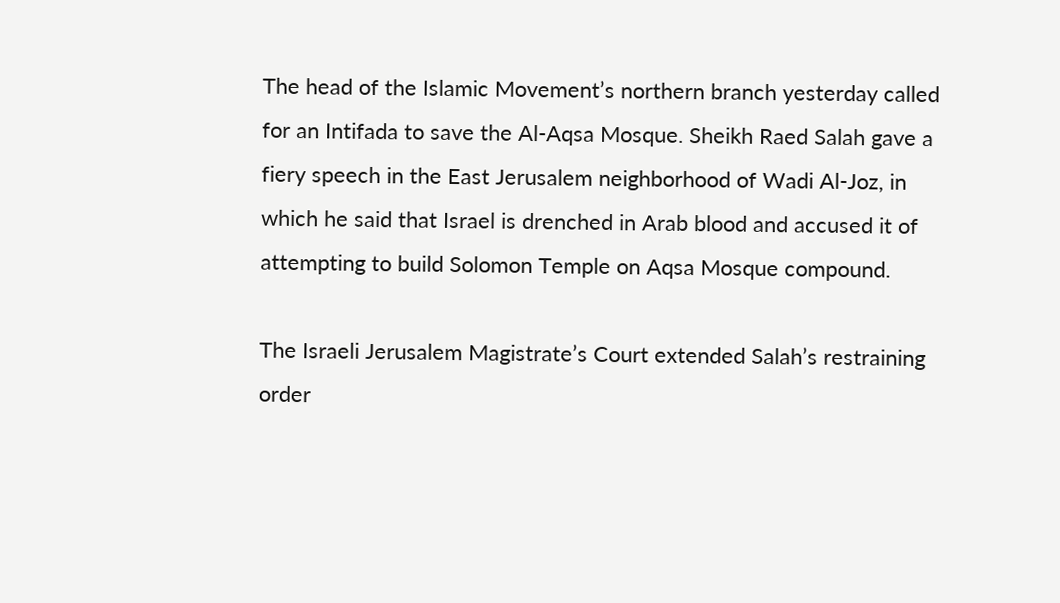The head of the Islamic Movement’s northern branch yesterday called for an Intifada to save the Al-Aqsa Mosque. Sheikh Raed Salah gave a fiery speech in the East Jerusalem neighborhood of Wadi Al-Joz, in which he said that Israel is drenched in Arab blood and accused it of attempting to build Solomon Temple on Aqsa Mosque compound.

The Israeli Jerusalem Magistrate’s Court extended Salah’s restraining order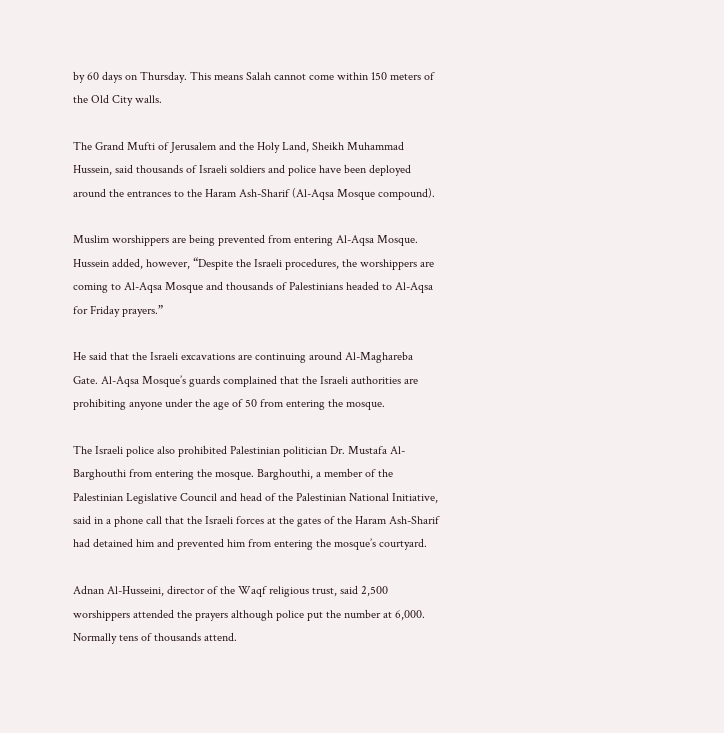by 60 days on Thursday. This means Salah cannot come within 150 meters of the Old City walls.

The Grand Mufti of Jerusalem and the Holy Land, Sheikh Muhammad Hussein, said thousands of Israeli soldiers and police have been deployed around the entrances to the Haram Ash-Sharif (Al-Aqsa Mosque compound).

Muslim worshippers are being prevented from entering Al-Aqsa Mosque. Hussein added, however, “Despite the Israeli procedures, the worshippers are coming to Al-Aqsa Mosque and thousands of Palestinians headed to Al-Aqsa for Friday prayers.”

He said that the Israeli excavations are continuing around Al-Maghareba Gate. Al-Aqsa Mosque’s guards complained that the Israeli authorities are prohibiting anyone under the age of 50 from entering the mosque.

The Israeli police also prohibited Palestinian politician Dr. Mustafa Al-Barghouthi from entering the mosque. Barghouthi, a member of the Palestinian Legislative Council and head of the Palestinian National Initiative, said in a phone call that the Israeli forces at the gates of the Haram Ash-Sharif had detained him and prevented him from entering the mosque’s courtyard.

Adnan Al-Husseini, director of the Waqf religious trust, said 2,500 worshippers attended the prayers although police put the number at 6,000. Normally tens of thousands attend.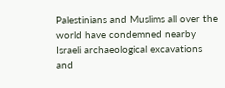Palestinians and Muslims all over the world have condemned nearby Israeli archaeological excavations and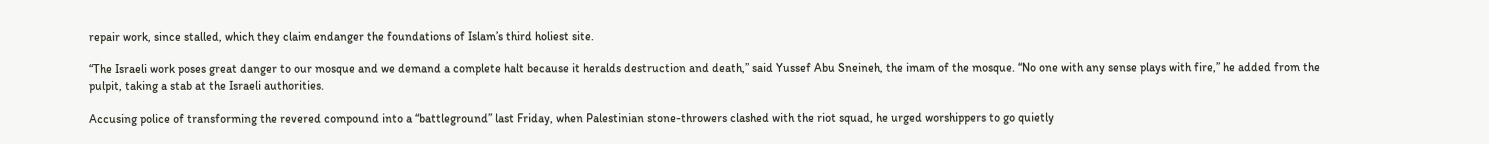repair work, since stalled, which they claim endanger the foundations of Islam’s third holiest site.

“The Israeli work poses great danger to our mosque and we demand a complete halt because it heralds destruction and death,” said Yussef Abu Sneineh, the imam of the mosque. “No one with any sense plays with fire,” he added from the pulpit, taking a stab at the Israeli authorities.

Accusing police of transforming the revered compound into a “battleground” last Friday, when Palestinian stone-throwers clashed with the riot squad, he urged worshippers to go quietly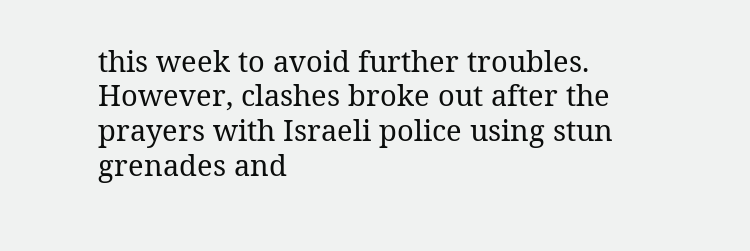this week to avoid further troubles. However, clashes broke out after the prayers with Israeli police using stun grenades and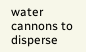water cannons to disperse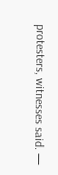protesters, witnesses said. —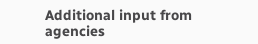Additional input from agencies